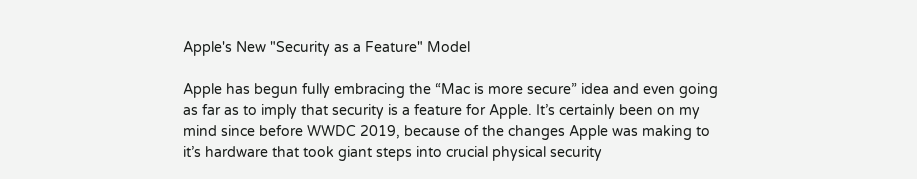Apple's New "Security as a Feature" Model

Apple has begun fully embracing the “Mac is more secure” idea and even going as far as to imply that security is a feature for Apple. It’s certainly been on my mind since before WWDC 2019, because of the changes Apple was making to it’s hardware that took giant steps into crucial physical security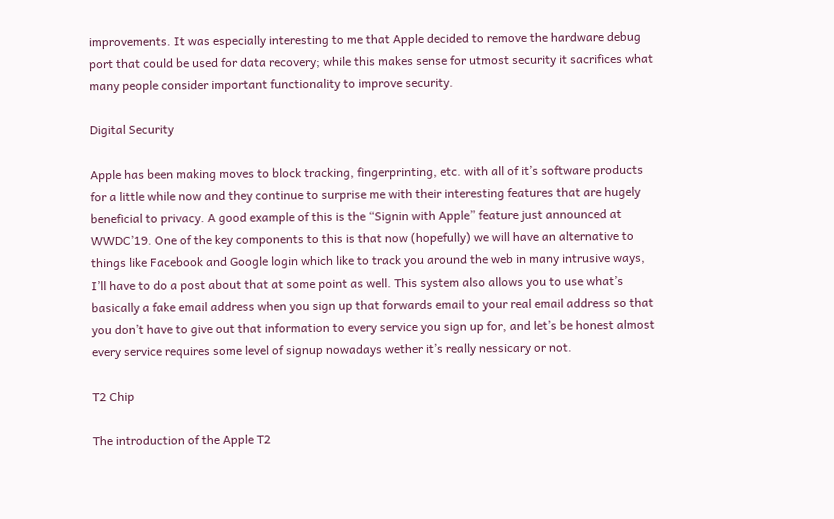improvements. It was especially interesting to me that Apple decided to remove the hardware debug port that could be used for data recovery; while this makes sense for utmost security it sacrifices what many people consider important functionality to improve security.

Digital Security

Apple has been making moves to block tracking, fingerprinting, etc. with all of it’s software products for a little while now and they continue to surprise me with their interesting features that are hugely beneficial to privacy. A good example of this is the “Signin with Apple” feature just announced at WWDC’19. One of the key components to this is that now (hopefully) we will have an alternative to things like Facebook and Google login which like to track you around the web in many intrusive ways, I’ll have to do a post about that at some point as well. This system also allows you to use what’s basically a fake email address when you sign up that forwards email to your real email address so that you don’t have to give out that information to every service you sign up for, and let’s be honest almost every service requires some level of signup nowadays wether it’s really nessicary or not.

T2 Chip

The introduction of the Apple T2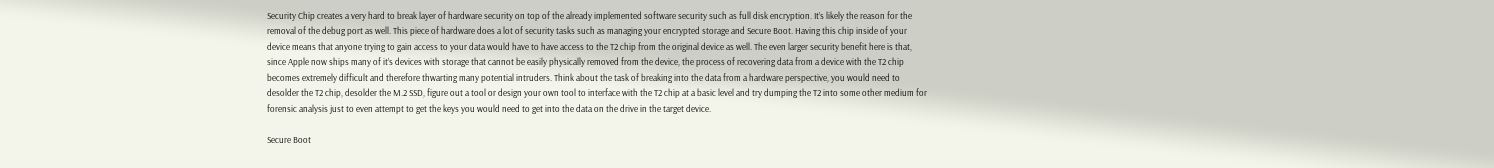Security Chip creates a very hard to break layer of hardware security on top of the already implemented software security such as full disk encryption. It’s likely the reason for the removal of the debug port as well. This piece of hardware does a lot of security tasks such as managing your encrypted storage and Secure Boot. Having this chip inside of your device means that anyone trying to gain access to your data would have to have access to the T2 chip from the original device as well. The even larger security benefit here is that, since Apple now ships many of it’s devices with storage that cannot be easily physically removed from the device, the process of recovering data from a device with the T2 chip becomes extremely difficult and therefore thwarting many potential intruders. Think about the task of breaking into the data from a hardware perspective, you would need to desolder the T2 chip, desolder the M.2 SSD, figure out a tool or design your own tool to interface with the T2 chip at a basic level and try dumping the T2 into some other medium for forensic analysis just to even attempt to get the keys you would need to get into the data on the drive in the target device.

Secure Boot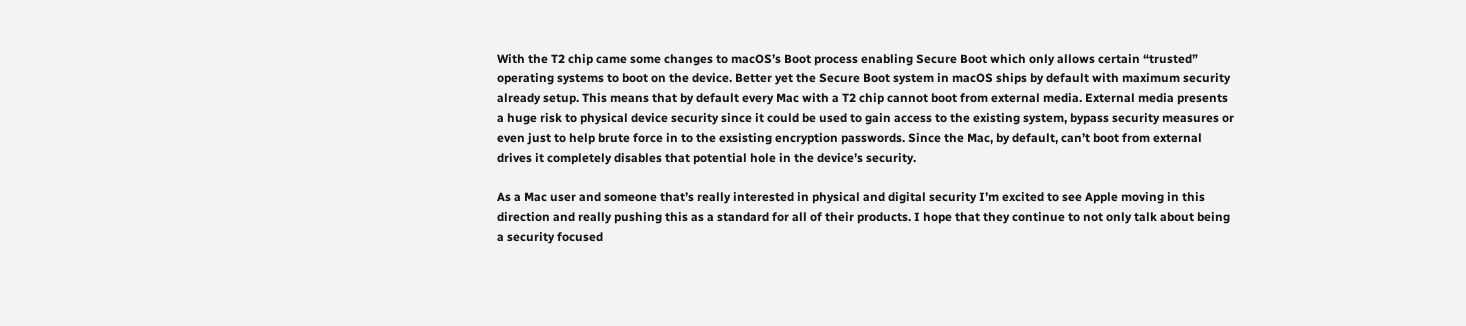With the T2 chip came some changes to macOS’s Boot process enabling Secure Boot which only allows certain “trusted” operating systems to boot on the device. Better yet the Secure Boot system in macOS ships by default with maximum security already setup. This means that by default every Mac with a T2 chip cannot boot from external media. External media presents a huge risk to physical device security since it could be used to gain access to the existing system, bypass security measures or even just to help brute force in to the exsisting encryption passwords. Since the Mac, by default, can’t boot from external drives it completely disables that potential hole in the device’s security.

As a Mac user and someone that’s really interested in physical and digital security I’m excited to see Apple moving in this direction and really pushing this as a standard for all of their products. I hope that they continue to not only talk about being a security focused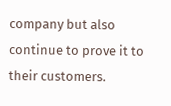company but also continue to prove it to their customers.